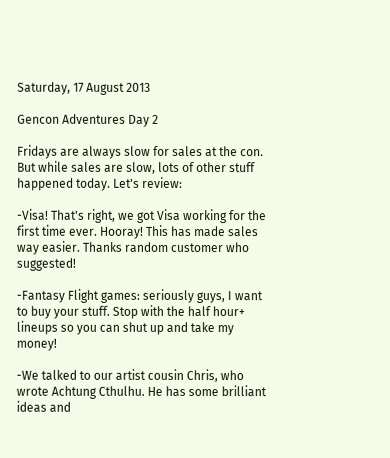Saturday, 17 August 2013

Gencon Adventures Day 2

Fridays are always slow for sales at the con. But while sales are slow, lots of other stuff happened today. Let's review:

-Visa! That's right, we got Visa working for the first time ever. Hooray! This has made sales way easier. Thanks random customer who suggested!

-Fantasy Flight games: seriously guys, I want to buy your stuff. Stop with the half hour+ lineups so you can shut up and take my money!

-We talked to our artist cousin Chris, who wrote Achtung Cthulhu. He has some brilliant ideas and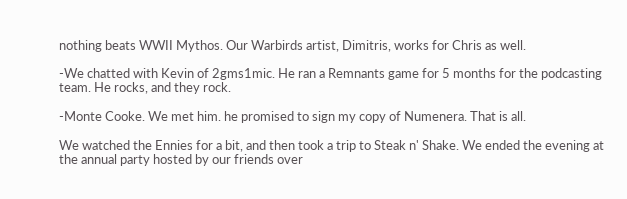nothing beats WWII Mythos. Our Warbirds artist, Dimitris, works for Chris as well.

-We chatted with Kevin of 2gms1mic. He ran a Remnants game for 5 months for the podcasting team. He rocks, and they rock.

-Monte Cooke. We met him. he promised to sign my copy of Numenera. That is all.

We watched the Ennies for a bit, and then took a trip to Steak n' Shake. We ended the evening at the annual party hosted by our friends over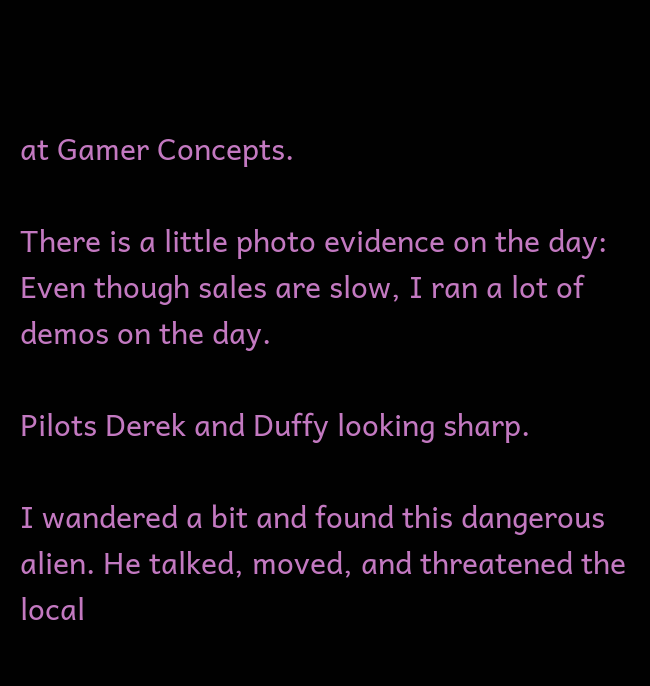at Gamer Concepts.

There is a little photo evidence on the day:
Even though sales are slow, I ran a lot of demos on the day.

Pilots Derek and Duffy looking sharp.

I wandered a bit and found this dangerous alien. He talked, moved, and threatened the local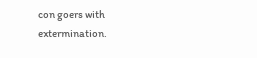con goers with extermination.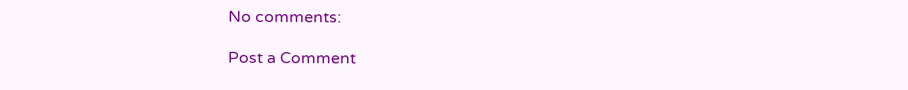No comments:

Post a Comment